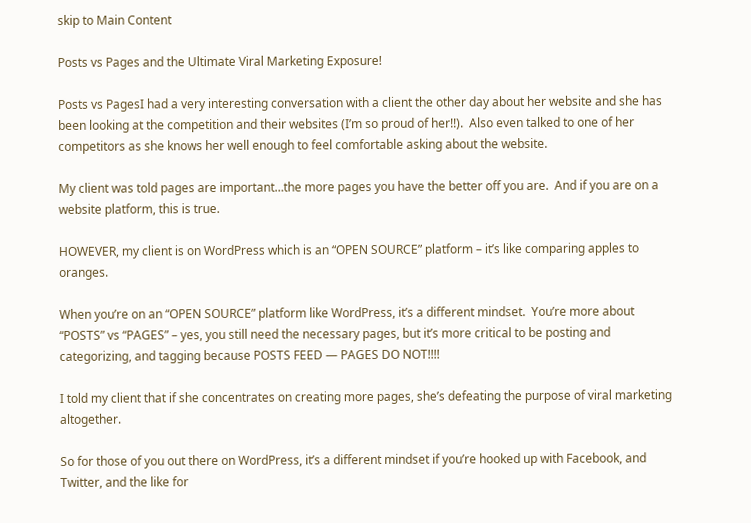skip to Main Content

Posts vs Pages and the Ultimate Viral Marketing Exposure!

Posts vs PagesI had a very interesting conversation with a client the other day about her website and she has been looking at the competition and their websites (I’m so proud of her!!).  Also even talked to one of her competitors as she knows her well enough to feel comfortable asking about the website.

My client was told pages are important…the more pages you have the better off you are.  And if you are on a website platform, this is true.

HOWEVER, my client is on WordPress which is an “OPEN SOURCE” platform – it’s like comparing apples to oranges.

When you’re on an “OPEN SOURCE” platform like WordPress, it’s a different mindset.  You’re more about “POSTS” vs “PAGES” – yes, you still need the necessary pages, but it’s more critical to be posting and categorizing, and tagging because POSTS FEED — PAGES DO NOT!!!!

I told my client that if she concentrates on creating more pages, she’s defeating the purpose of viral marketing altogether.

So for those of you out there on WordPress, it’s a different mindset if you’re hooked up with Facebook, and Twitter, and the like for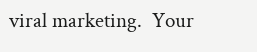viral marketing.  Your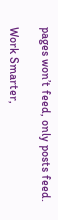pages won’t feed, only posts feed.

Work Smarter,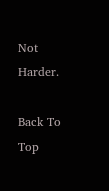Not Harder.

Back To Top